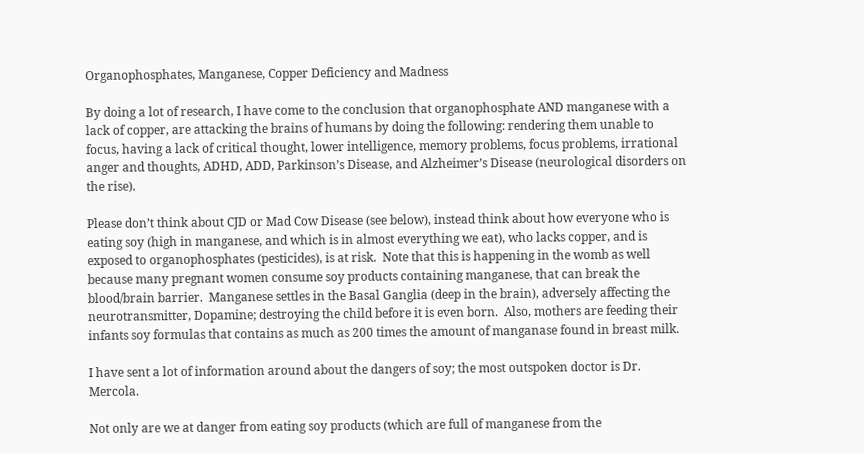Organophosphates, Manganese, Copper Deficiency and Madness

By doing a lot of research, I have come to the conclusion that organophosphate AND manganese with a lack of copper, are attacking the brains of humans by doing the following: rendering them unable to focus, having a lack of critical thought, lower intelligence, memory problems, focus problems, irrational anger and thoughts, ADHD, ADD, Parkinson’s Disease, and Alzheimer’s Disease (neurological disorders on the rise).

Please don’t think about CJD or Mad Cow Disease (see below), instead think about how everyone who is eating soy (high in manganese, and which is in almost everything we eat), who lacks copper, and is exposed to organophosphates (pesticides), is at risk.  Note that this is happening in the womb as well because many pregnant women consume soy products containing manganese, that can break the blood/brain barrier.  Manganese settles in the Basal Ganglia (deep in the brain), adversely affecting the neurotransmitter, Dopamine; destroying the child before it is even born.  Also, mothers are feeding their infants soy formulas that contains as much as 200 times the amount of manganase found in breast milk.

I have sent a lot of information around about the dangers of soy; the most outspoken doctor is Dr. Mercola.

Not only are we at danger from eating soy products (which are full of manganese from the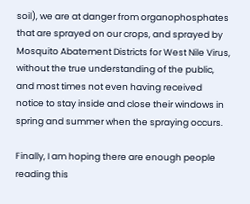soil), we are at danger from organophosphates that are sprayed on our crops, and sprayed by Mosquito Abatement Districts for West Nile Virus, without the true understanding of the public, and most times not even having received notice to stay inside and close their windows in spring and summer when the spraying occurs.

Finally, I am hoping there are enough people reading this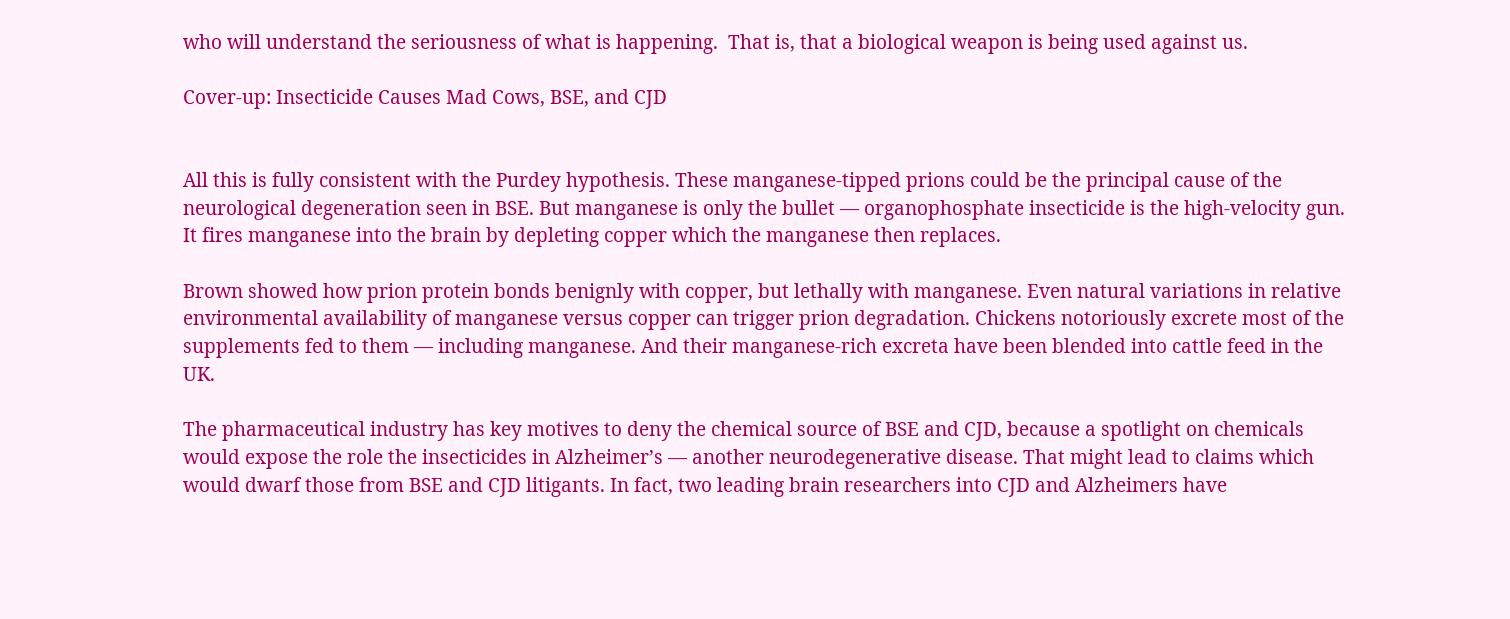who will understand the seriousness of what is happening.  That is, that a biological weapon is being used against us.

Cover-up: Insecticide Causes Mad Cows, BSE, and CJD


All this is fully consistent with the Purdey hypothesis. These manganese-tipped prions could be the principal cause of the neurological degeneration seen in BSE. But manganese is only the bullet — organophosphate insecticide is the high-velocity gun. It fires manganese into the brain by depleting copper which the manganese then replaces.

Brown showed how prion protein bonds benignly with copper, but lethally with manganese. Even natural variations in relative environmental availability of manganese versus copper can trigger prion degradation. Chickens notoriously excrete most of the supplements fed to them — including manganese. And their manganese-rich excreta have been blended into cattle feed in the UK.

The pharmaceutical industry has key motives to deny the chemical source of BSE and CJD, because a spotlight on chemicals would expose the role the insecticides in Alzheimer’s — another neurodegenerative disease. That might lead to claims which would dwarf those from BSE and CJD litigants. In fact, two leading brain researchers into CJD and Alzheimers have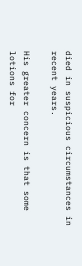died in suspicious circumstances in recent years.

His greater concern is that some lotions for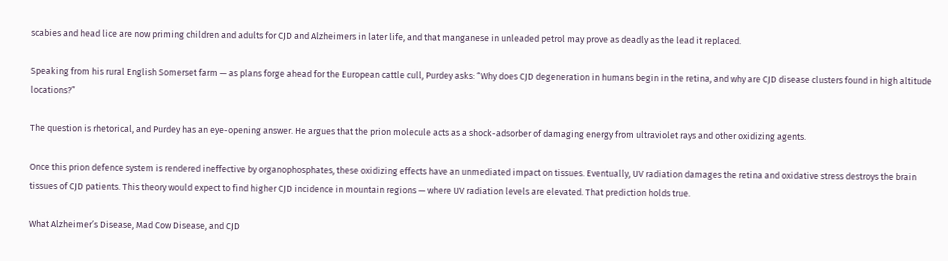scabies and head lice are now priming children and adults for CJD and Alzheimers in later life, and that manganese in unleaded petrol may prove as deadly as the lead it replaced.

Speaking from his rural English Somerset farm — as plans forge ahead for the European cattle cull, Purdey asks: “Why does CJD degeneration in humans begin in the retina, and why are CJD disease clusters found in high altitude locations?”

The question is rhetorical, and Purdey has an eye-opening answer. He argues that the prion molecule acts as a shock-adsorber of damaging energy from ultraviolet rays and other oxidizing agents.

Once this prion defence system is rendered ineffective by organophosphates, these oxidizing effects have an unmediated impact on tissues. Eventually, UV radiation damages the retina and oxidative stress destroys the brain tissues of CJD patients. This theory would expect to find higher CJD incidence in mountain regions — where UV radiation levels are elevated. That prediction holds true.

What Alzheimer’s Disease, Mad Cow Disease, and CJD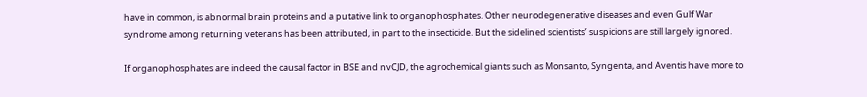have in common, is abnormal brain proteins and a putative link to organophosphates. Other neurodegenerative diseases and even Gulf War syndrome among returning veterans has been attributed, in part to the insecticide. But the sidelined scientists’ suspicions are still largely ignored.

If organophosphates are indeed the causal factor in BSE and nvCJD, the agrochemical giants such as Monsanto, Syngenta, and Aventis have more to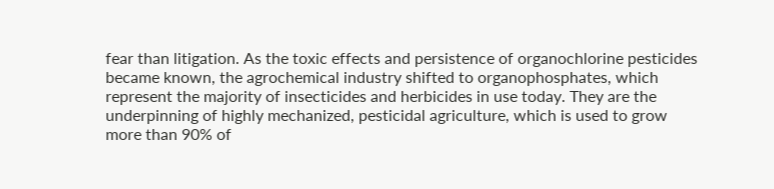fear than litigation. As the toxic effects and persistence of organochlorine pesticides became known, the agrochemical industry shifted to organophosphates, which represent the majority of insecticides and herbicides in use today. They are the underpinning of highly mechanized, pesticidal agriculture, which is used to grow more than 90% of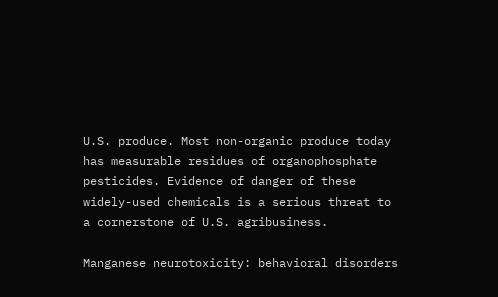U.S. produce. Most non-organic produce today has measurable residues of organophosphate pesticides. Evidence of danger of these widely-used chemicals is a serious threat to a cornerstone of U.S. agribusiness.

Manganese neurotoxicity: behavioral disorders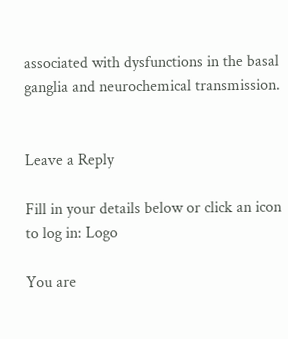associated with dysfunctions in the basal ganglia and neurochemical transmission.


Leave a Reply

Fill in your details below or click an icon to log in: Logo

You are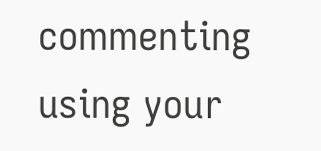commenting using your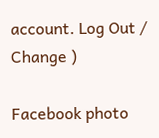account. Log Out /  Change )

Facebook photo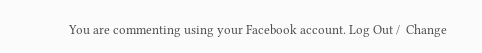You are commenting using your Facebook account. Log Out /  Change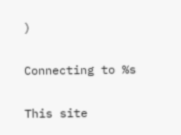)

Connecting to %s

This site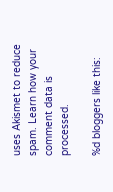uses Akismet to reduce spam. Learn how your comment data is processed.

%d bloggers like this: